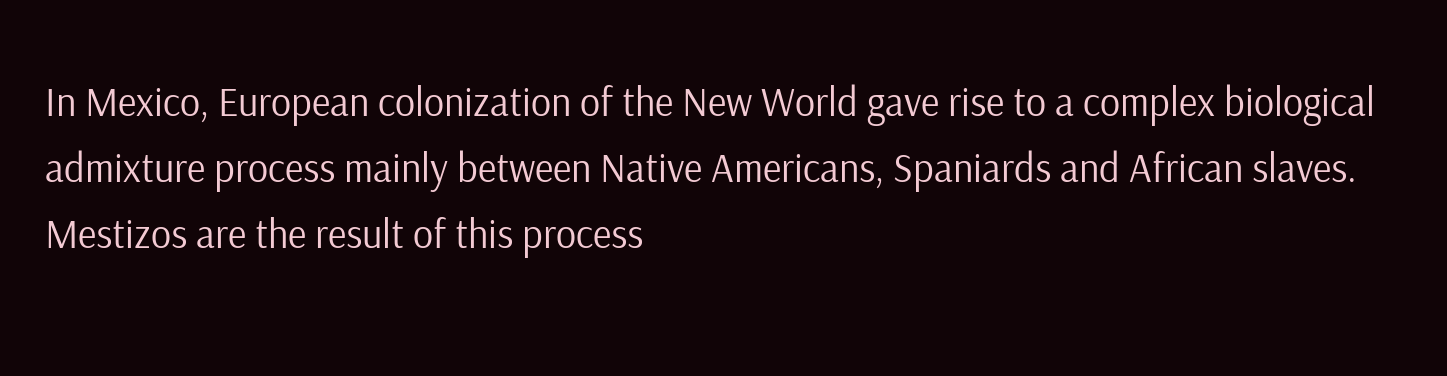In Mexico, European colonization of the New World gave rise to a complex biological admixture process mainly between Native Americans, Spaniards and African slaves. Mestizos are the result of this process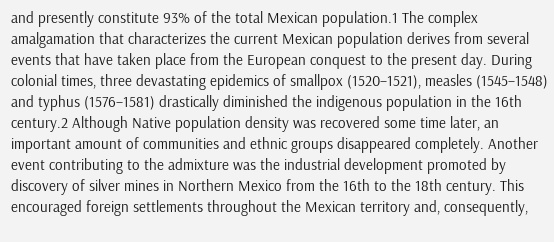and presently constitute 93% of the total Mexican population.1 The complex amalgamation that characterizes the current Mexican population derives from several events that have taken place from the European conquest to the present day. During colonial times, three devastating epidemics of smallpox (1520–1521), measles (1545–1548) and typhus (1576–1581) drastically diminished the indigenous population in the 16th century.2 Although Native population density was recovered some time later, an important amount of communities and ethnic groups disappeared completely. Another event contributing to the admixture was the industrial development promoted by discovery of silver mines in Northern Mexico from the 16th to the 18th century. This encouraged foreign settlements throughout the Mexican territory and, consequently,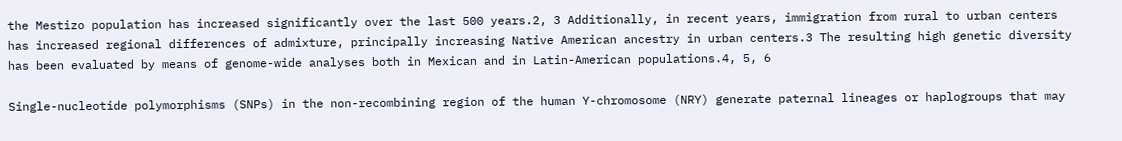the Mestizo population has increased significantly over the last 500 years.2, 3 Additionally, in recent years, immigration from rural to urban centers has increased regional differences of admixture, principally increasing Native American ancestry in urban centers.3 The resulting high genetic diversity has been evaluated by means of genome-wide analyses both in Mexican and in Latin-American populations.4, 5, 6

Single-nucleotide polymorphisms (SNPs) in the non-recombining region of the human Y-chromosome (NRY) generate paternal lineages or haplogroups that may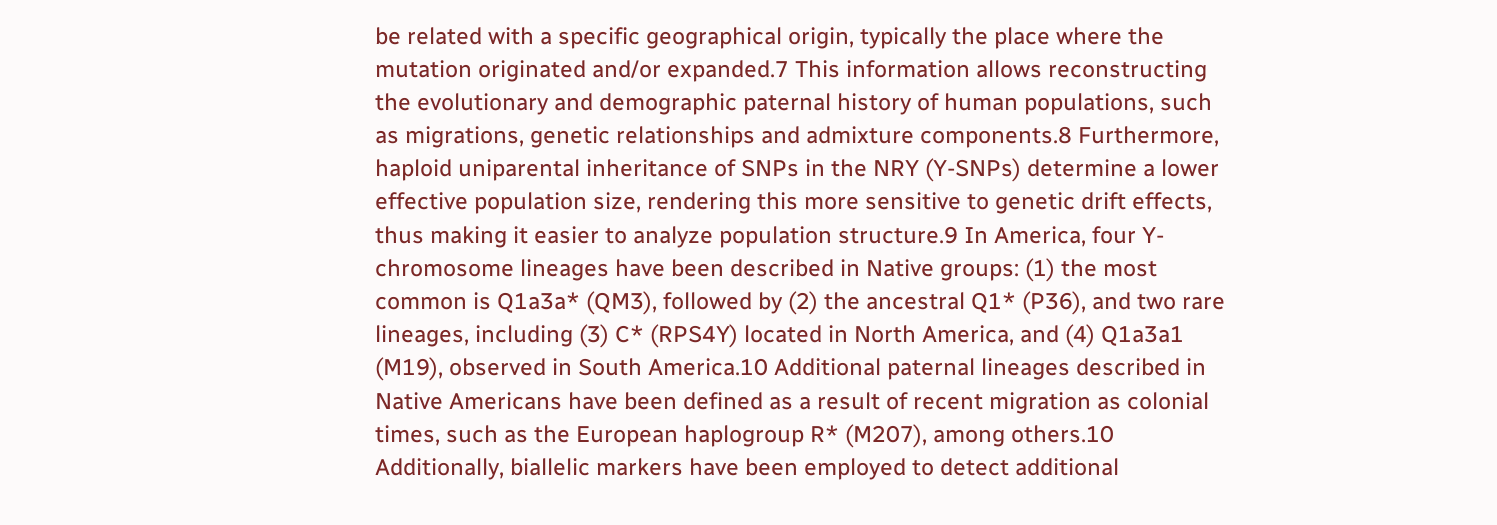be related with a specific geographical origin, typically the place where the mutation originated and/or expanded.7 This information allows reconstructing the evolutionary and demographic paternal history of human populations, such as migrations, genetic relationships and admixture components.8 Furthermore, haploid uniparental inheritance of SNPs in the NRY (Y-SNPs) determine a lower effective population size, rendering this more sensitive to genetic drift effects, thus making it easier to analyze population structure.9 In America, four Y-chromosome lineages have been described in Native groups: (1) the most common is Q1a3a* (QM3), followed by (2) the ancestral Q1* (P36), and two rare lineages, including (3) C* (RPS4Y) located in North America, and (4) Q1a3a1 (M19), observed in South America.10 Additional paternal lineages described in Native Americans have been defined as a result of recent migration as colonial times, such as the European haplogroup R* (M207), among others.10 Additionally, biallelic markers have been employed to detect additional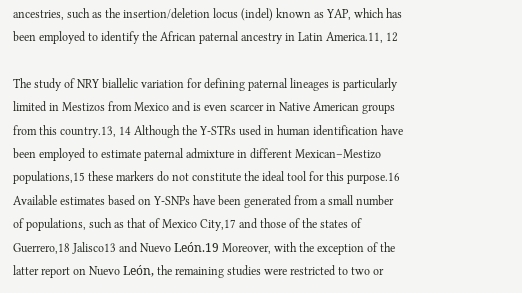ancestries, such as the insertion/deletion locus (indel) known as YAP, which has been employed to identify the African paternal ancestry in Latin America.11, 12

The study of NRY biallelic variation for defining paternal lineages is particularly limited in Mestizos from Mexico and is even scarcer in Native American groups from this country.13, 14 Although the Y-STRs used in human identification have been employed to estimate paternal admixture in different Mexican–Mestizo populations,15 these markers do not constitute the ideal tool for this purpose.16 Available estimates based on Y-SNPs have been generated from a small number of populations, such as that of Mexico City,17 and those of the states of Guerrero,18 Jalisco13 and Nuevo León.19 Moreover, with the exception of the latter report on Nuevo León, the remaining studies were restricted to two or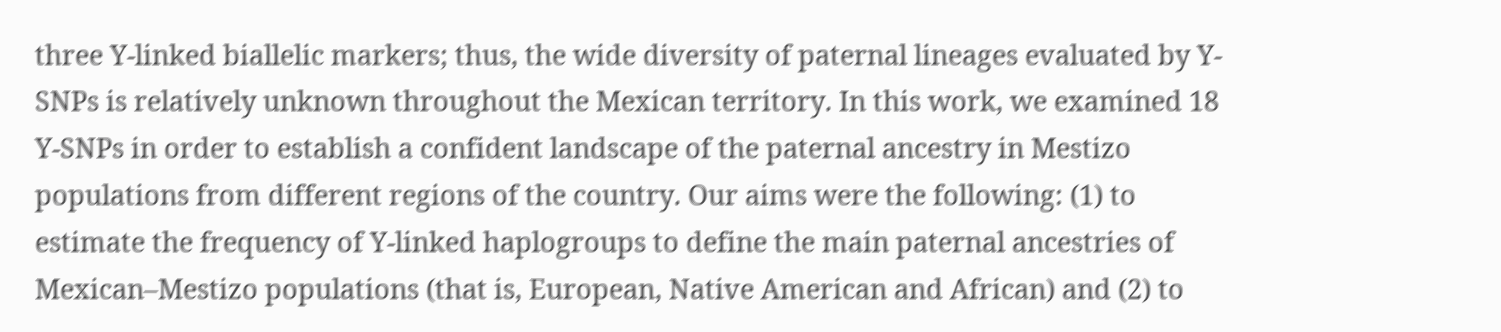three Y-linked biallelic markers; thus, the wide diversity of paternal lineages evaluated by Y-SNPs is relatively unknown throughout the Mexican territory. In this work, we examined 18 Y-SNPs in order to establish a confident landscape of the paternal ancestry in Mestizo populations from different regions of the country. Our aims were the following: (1) to estimate the frequency of Y-linked haplogroups to define the main paternal ancestries of Mexican–Mestizo populations (that is, European, Native American and African) and (2) to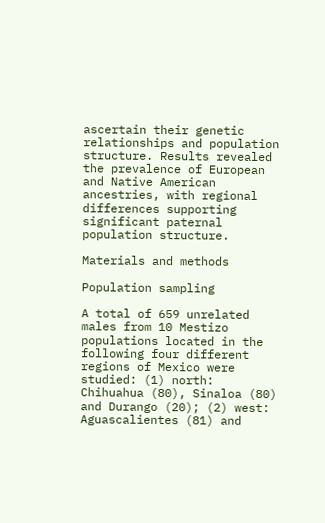ascertain their genetic relationships and population structure. Results revealed the prevalence of European and Native American ancestries, with regional differences supporting significant paternal population structure.

Materials and methods

Population sampling

A total of 659 unrelated males from 10 Mestizo populations located in the following four different regions of Mexico were studied: (1) north: Chihuahua (80), Sinaloa (80) and Durango (20); (2) west: Aguascalientes (81) and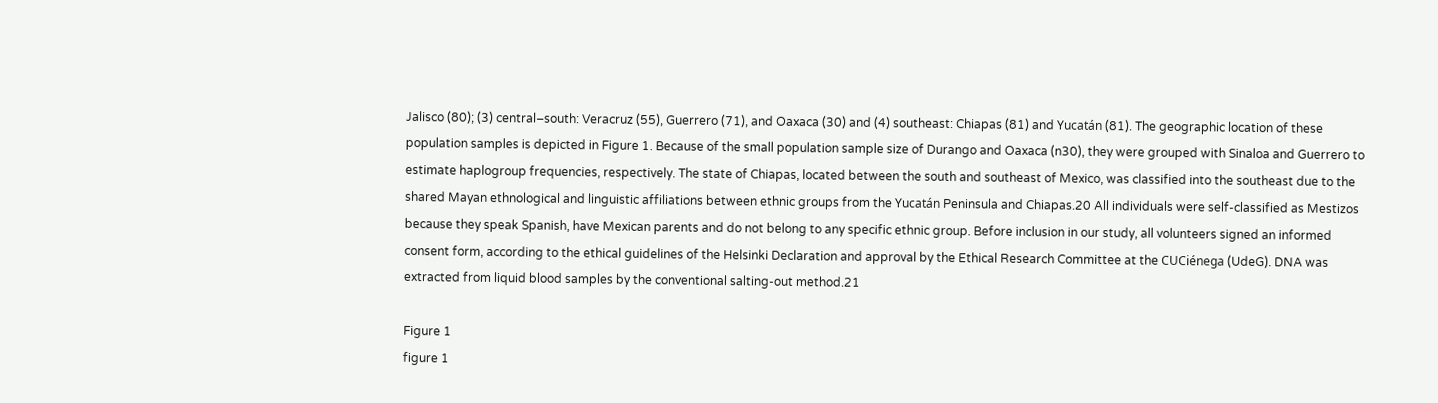Jalisco (80); (3) central–south: Veracruz (55), Guerrero (71), and Oaxaca (30) and (4) southeast: Chiapas (81) and Yucatán (81). The geographic location of these population samples is depicted in Figure 1. Because of the small population sample size of Durango and Oaxaca (n30), they were grouped with Sinaloa and Guerrero to estimate haplogroup frequencies, respectively. The state of Chiapas, located between the south and southeast of Mexico, was classified into the southeast due to the shared Mayan ethnological and linguistic affiliations between ethnic groups from the Yucatán Peninsula and Chiapas.20 All individuals were self-classified as Mestizos because they speak Spanish, have Mexican parents and do not belong to any specific ethnic group. Before inclusion in our study, all volunteers signed an informed consent form, according to the ethical guidelines of the Helsinki Declaration and approval by the Ethical Research Committee at the CUCiénega (UdeG). DNA was extracted from liquid blood samples by the conventional salting-out method.21

Figure 1
figure 1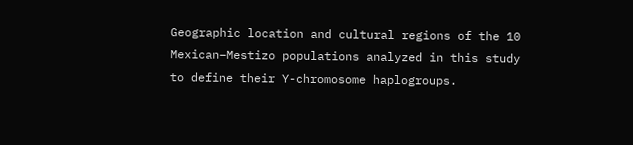Geographic location and cultural regions of the 10 Mexican–Mestizo populations analyzed in this study to define their Y-chromosome haplogroups.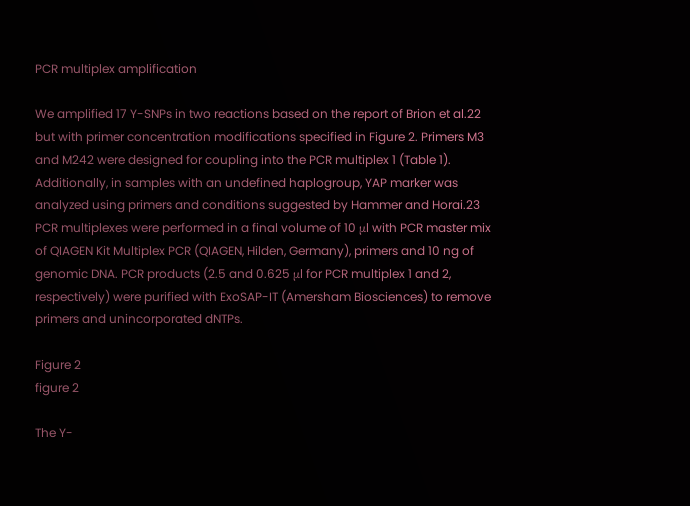PCR multiplex amplification

We amplified 17 Y-SNPs in two reactions based on the report of Brion et al.22 but with primer concentration modifications specified in Figure 2. Primers M3 and M242 were designed for coupling into the PCR multiplex 1 (Table 1). Additionally, in samples with an undefined haplogroup, YAP marker was analyzed using primers and conditions suggested by Hammer and Horai.23 PCR multiplexes were performed in a final volume of 10 μl with PCR master mix of QIAGEN Kit Multiplex PCR (QIAGEN, Hilden, Germany), primers and 10 ng of genomic DNA. PCR products (2.5 and 0.625 μl for PCR multiplex 1 and 2, respectively) were purified with ExoSAP-IT (Amersham Biosciences) to remove primers and unincorporated dNTPs.

Figure 2
figure 2

The Y-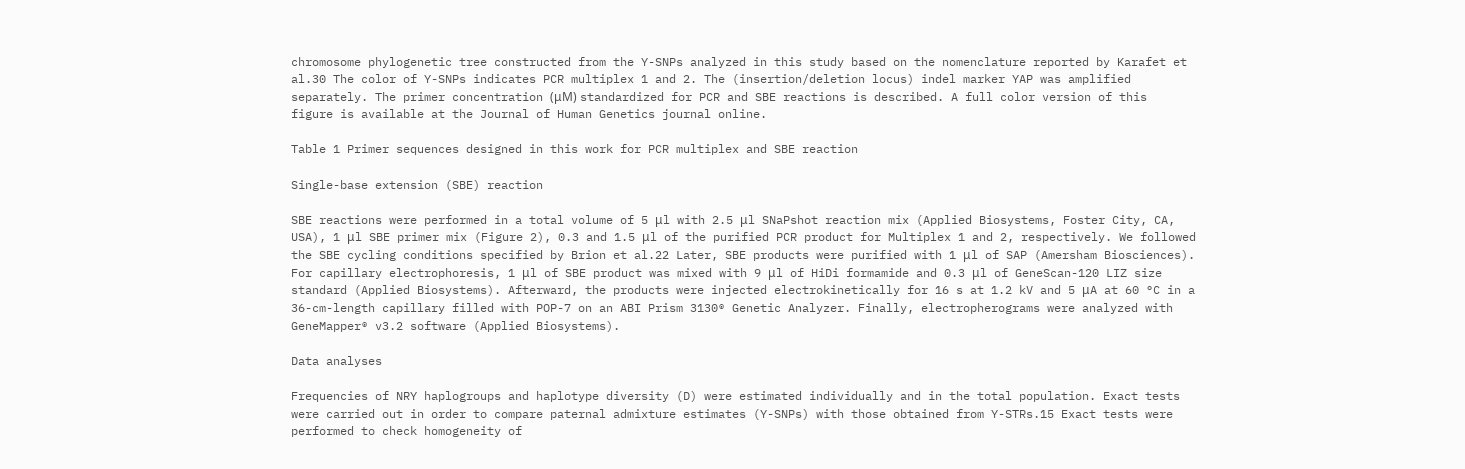chromosome phylogenetic tree constructed from the Y-SNPs analyzed in this study based on the nomenclature reported by Karafet et al.30 The color of Y-SNPs indicates PCR multiplex 1 and 2. The (insertion/deletion locus) indel marker YAP was amplified separately. The primer concentration (μM) standardized for PCR and SBE reactions is described. A full color version of this figure is available at the Journal of Human Genetics journal online.

Table 1 Primer sequences designed in this work for PCR multiplex and SBE reaction

Single-base extension (SBE) reaction

SBE reactions were performed in a total volume of 5 μl with 2.5 μl SNaPshot reaction mix (Applied Biosystems, Foster City, CA, USA), 1 μl SBE primer mix (Figure 2), 0.3 and 1.5 μl of the purified PCR product for Multiplex 1 and 2, respectively. We followed the SBE cycling conditions specified by Brion et al.22 Later, SBE products were purified with 1 μl of SAP (Amersham Biosciences). For capillary electrophoresis, 1 μl of SBE product was mixed with 9 μl of HiDi formamide and 0.3 μl of GeneScan-120 LIZ size standard (Applied Biosystems). Afterward, the products were injected electrokinetically for 16 s at 1.2 kV and 5 μA at 60 °C in a 36-cm-length capillary filled with POP-7 on an ABI Prism 3130® Genetic Analyzer. Finally, electropherograms were analyzed with GeneMapper® v3.2 software (Applied Biosystems).

Data analyses

Frequencies of NRY haplogroups and haplotype diversity (D) were estimated individually and in the total population. Exact tests were carried out in order to compare paternal admixture estimates (Y-SNPs) with those obtained from Y-STRs.15 Exact tests were performed to check homogeneity of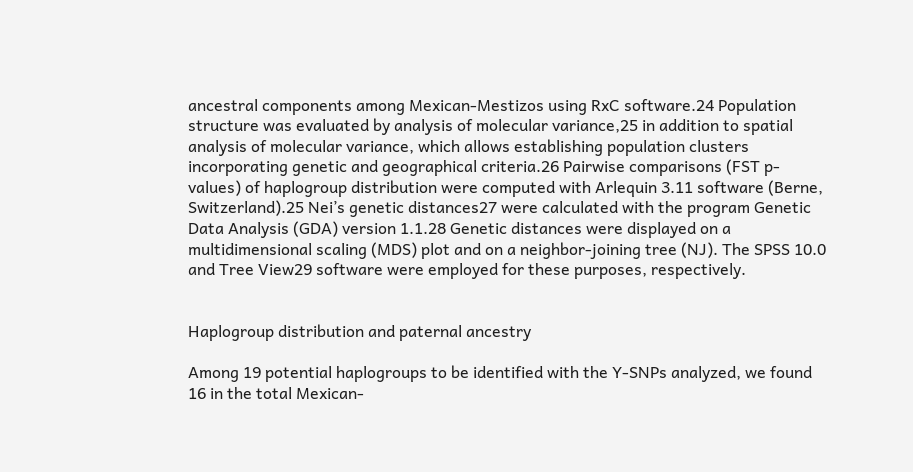ancestral components among Mexican-Mestizos using RxC software.24 Population structure was evaluated by analysis of molecular variance,25 in addition to spatial analysis of molecular variance, which allows establishing population clusters incorporating genetic and geographical criteria.26 Pairwise comparisons (FST p-values) of haplogroup distribution were computed with Arlequin 3.11 software (Berne, Switzerland).25 Nei’s genetic distances27 were calculated with the program Genetic Data Analysis (GDA) version 1.1.28 Genetic distances were displayed on a multidimensional scaling (MDS) plot and on a neighbor-joining tree (NJ). The SPSS 10.0 and Tree View29 software were employed for these purposes, respectively.


Haplogroup distribution and paternal ancestry

Among 19 potential haplogroups to be identified with the Y-SNPs analyzed, we found 16 in the total Mexican-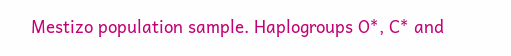Mestizo population sample. Haplogroups O*, C* and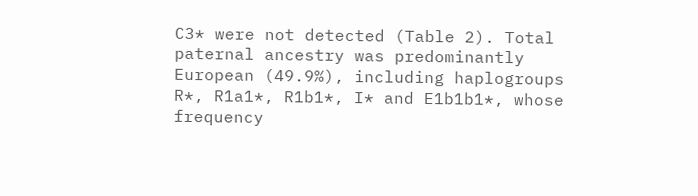C3* were not detected (Table 2). Total paternal ancestry was predominantly European (49.9%), including haplogroups R*, R1a1*, R1b1*, I* and E1b1b1*, whose frequency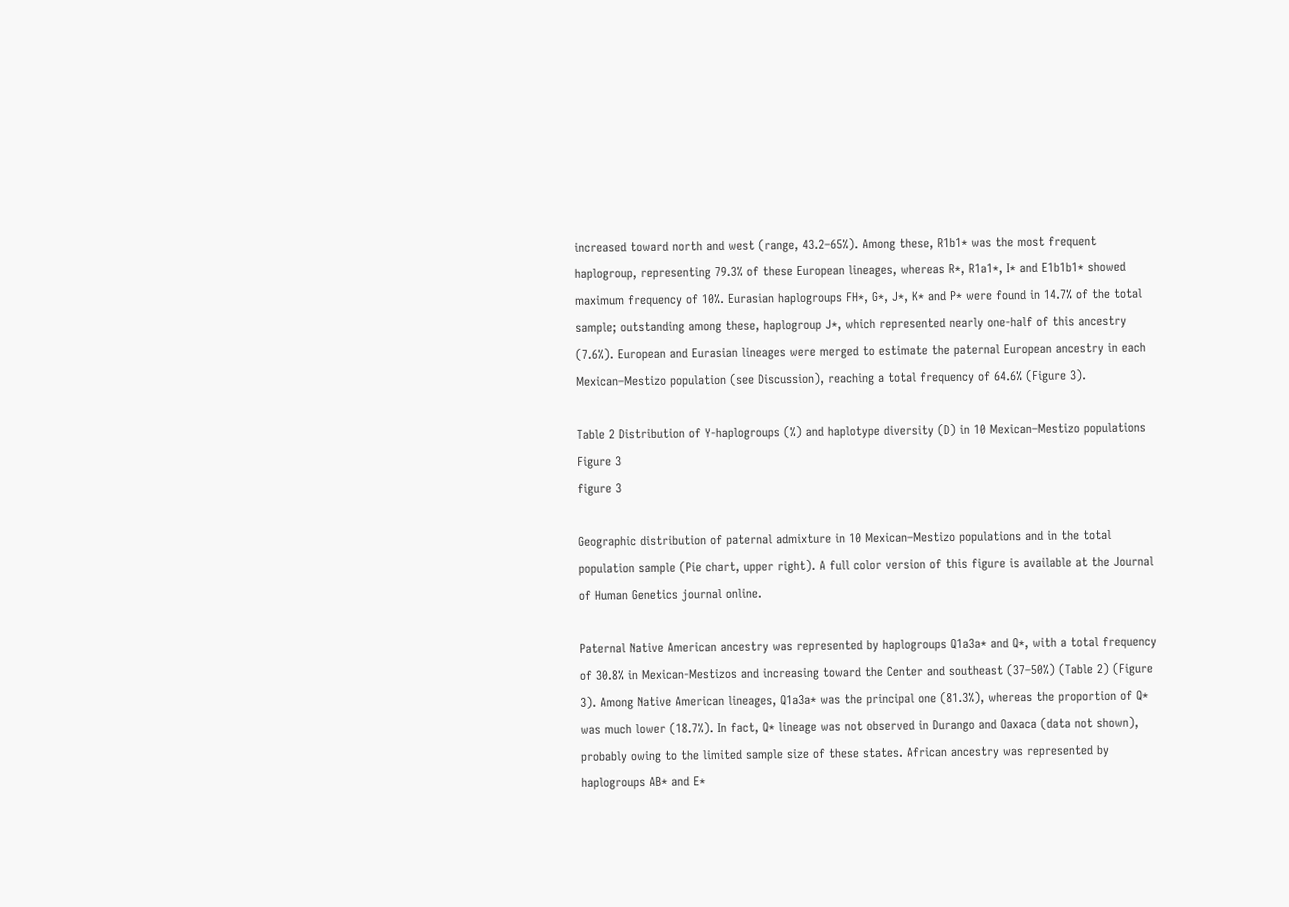increased toward north and west (range, 43.2–65%). Among these, R1b1* was the most frequent haplogroup, representing 79.3% of these European lineages, whereas R*, R1a1*, I* and E1b1b1* showed maximum frequency of 10%. Eurasian haplogroups FH*, G*, J*, K* and P* were found in 14.7% of the total sample; outstanding among these, haplogroup J*, which represented nearly one-half of this ancestry (7.6%). European and Eurasian lineages were merged to estimate the paternal European ancestry in each Mexican–Mestizo population (see Discussion), reaching a total frequency of 64.6% (Figure 3).

Table 2 Distribution of Y-haplogroups (%) and haplotype diversity (D) in 10 Mexican–Mestizo populations
Figure 3
figure 3

Geographic distribution of paternal admixture in 10 Mexican–Mestizo populations and in the total population sample (Pie chart, upper right). A full color version of this figure is available at the Journal of Human Genetics journal online.

Paternal Native American ancestry was represented by haplogroups Q1a3a* and Q*, with a total frequency of 30.8% in Mexican-Mestizos and increasing toward the Center and southeast (37–50%) (Table 2) (Figure 3). Among Native American lineages, Q1a3a* was the principal one (81.3%), whereas the proportion of Q* was much lower (18.7%). In fact, Q* lineage was not observed in Durango and Oaxaca (data not shown), probably owing to the limited sample size of these states. African ancestry was represented by haplogroups AB* and E*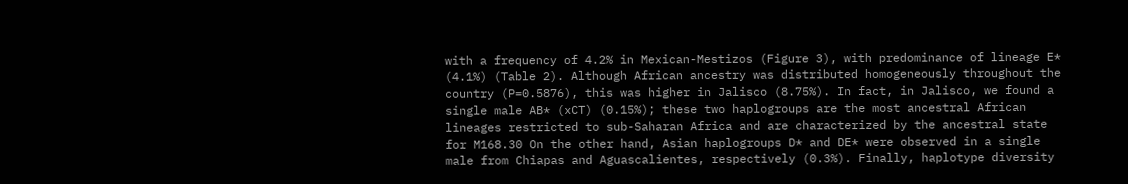with a frequency of 4.2% in Mexican-Mestizos (Figure 3), with predominance of lineage E* (4.1%) (Table 2). Although African ancestry was distributed homogeneously throughout the country (P=0.5876), this was higher in Jalisco (8.75%). In fact, in Jalisco, we found a single male AB* (xCT) (0.15%); these two haplogroups are the most ancestral African lineages restricted to sub-Saharan Africa and are characterized by the ancestral state for M168.30 On the other hand, Asian haplogroups D* and DE* were observed in a single male from Chiapas and Aguascalientes, respectively (0.3%). Finally, haplotype diversity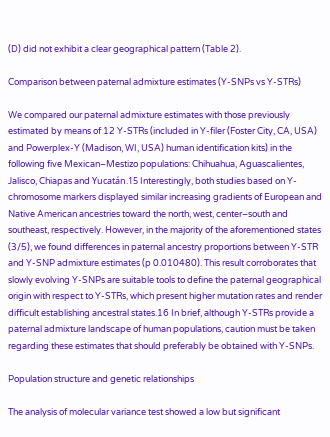(D) did not exhibit a clear geographical pattern (Table 2).

Comparison between paternal admixture estimates (Y-SNPs vs Y-STRs)

We compared our paternal admixture estimates with those previously estimated by means of 12 Y-STRs (included in Y-filer (Foster City, CA, USA) and Powerplex-Y (Madison, WI, USA) human identification kits) in the following five Mexican–Mestizo populations: Chihuahua, Aguascalientes, Jalisco, Chiapas and Yucatán.15 Interestingly, both studies based on Y-chromosome markers displayed similar increasing gradients of European and Native American ancestries toward the north, west, center–south and southeast, respectively. However, in the majority of the aforementioned states (3/5), we found differences in paternal ancestry proportions between Y-STR and Y-SNP admixture estimates (p 0.010480). This result corroborates that slowly evolving Y-SNPs are suitable tools to define the paternal geographical origin with respect to Y-STRs, which present higher mutation rates and render difficult establishing ancestral states.16 In brief, although Y-STRs provide a paternal admixture landscape of human populations, caution must be taken regarding these estimates that should preferably be obtained with Y-SNPs.

Population structure and genetic relationships

The analysis of molecular variance test showed a low but significant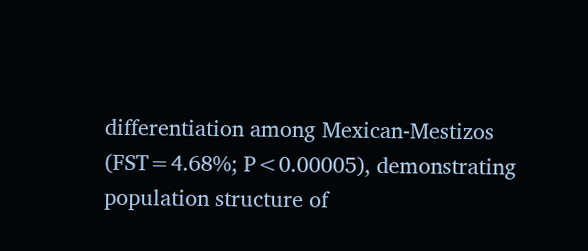differentiation among Mexican-Mestizos (FST=4.68%; P<0.00005), demonstrating population structure of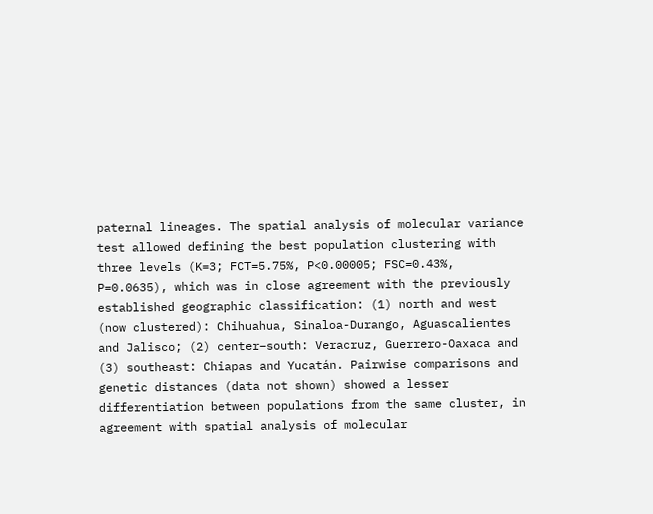paternal lineages. The spatial analysis of molecular variance test allowed defining the best population clustering with three levels (K=3; FCT=5.75%, P<0.00005; FSC=0.43%, P=0.0635), which was in close agreement with the previously established geographic classification: (1) north and west (now clustered): Chihuahua, Sinaloa-Durango, Aguascalientes and Jalisco; (2) center–south: Veracruz, Guerrero-Oaxaca and (3) southeast: Chiapas and Yucatán. Pairwise comparisons and genetic distances (data not shown) showed a lesser differentiation between populations from the same cluster, in agreement with spatial analysis of molecular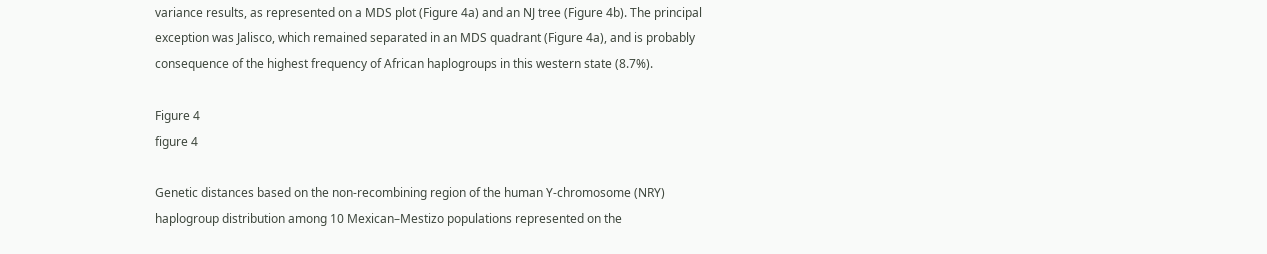variance results, as represented on a MDS plot (Figure 4a) and an NJ tree (Figure 4b). The principal exception was Jalisco, which remained separated in an MDS quadrant (Figure 4a), and is probably consequence of the highest frequency of African haplogroups in this western state (8.7%).

Figure 4
figure 4

Genetic distances based on the non-recombining region of the human Y-chromosome (NRY) haplogroup distribution among 10 Mexican–Mestizo populations represented on the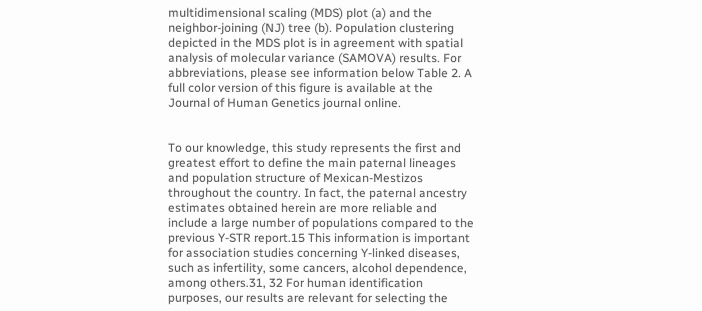multidimensional scaling (MDS) plot (a) and the neighbor-joining (NJ) tree (b). Population clustering depicted in the MDS plot is in agreement with spatial analysis of molecular variance (SAMOVA) results. For abbreviations, please see information below Table 2. A full color version of this figure is available at the Journal of Human Genetics journal online.


To our knowledge, this study represents the first and greatest effort to define the main paternal lineages and population structure of Mexican-Mestizos throughout the country. In fact, the paternal ancestry estimates obtained herein are more reliable and include a large number of populations compared to the previous Y-STR report.15 This information is important for association studies concerning Y-linked diseases, such as infertility, some cancers, alcohol dependence, among others.31, 32 For human identification purposes, our results are relevant for selecting the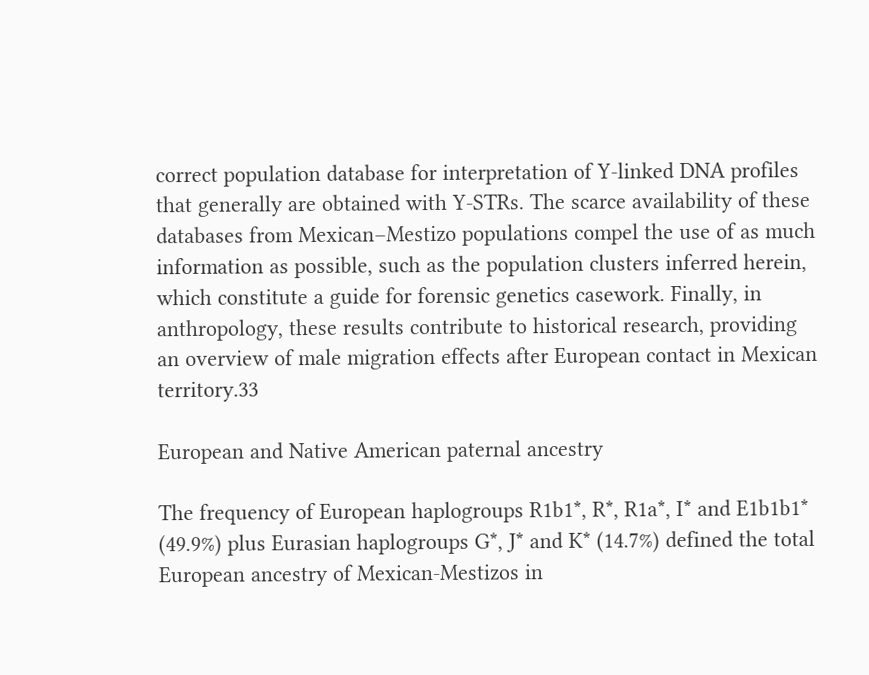correct population database for interpretation of Y-linked DNA profiles that generally are obtained with Y-STRs. The scarce availability of these databases from Mexican–Mestizo populations compel the use of as much information as possible, such as the population clusters inferred herein, which constitute a guide for forensic genetics casework. Finally, in anthropology, these results contribute to historical research, providing an overview of male migration effects after European contact in Mexican territory.33

European and Native American paternal ancestry

The frequency of European haplogroups R1b1*, R*, R1a*, I* and E1b1b1* (49.9%) plus Eurasian haplogroups G*, J* and K* (14.7%) defined the total European ancestry of Mexican-Mestizos in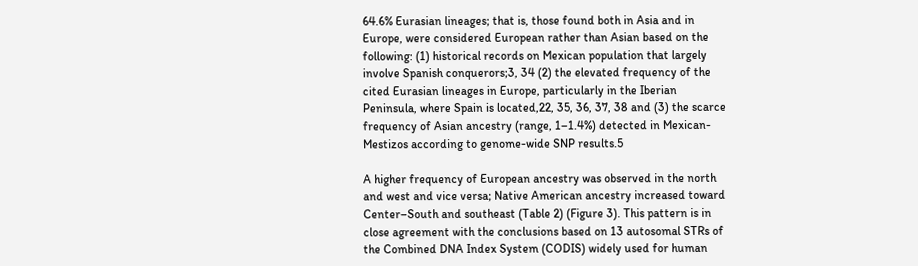64.6% Eurasian lineages; that is, those found both in Asia and in Europe, were considered European rather than Asian based on the following: (1) historical records on Mexican population that largely involve Spanish conquerors;3, 34 (2) the elevated frequency of the cited Eurasian lineages in Europe, particularly in the Iberian Peninsula, where Spain is located,22, 35, 36, 37, 38 and (3) the scarce frequency of Asian ancestry (range, 1–1.4%) detected in Mexican-Mestizos according to genome-wide SNP results.5

A higher frequency of European ancestry was observed in the north and west and vice versa; Native American ancestry increased toward Center–South and southeast (Table 2) (Figure 3). This pattern is in close agreement with the conclusions based on 13 autosomal STRs of the Combined DNA Index System (CODIS) widely used for human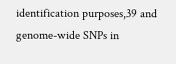identification purposes,39 and genome-wide SNPs in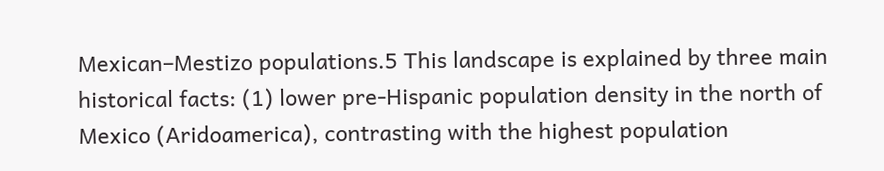Mexican–Mestizo populations.5 This landscape is explained by three main historical facts: (1) lower pre-Hispanic population density in the north of Mexico (Aridoamerica), contrasting with the highest population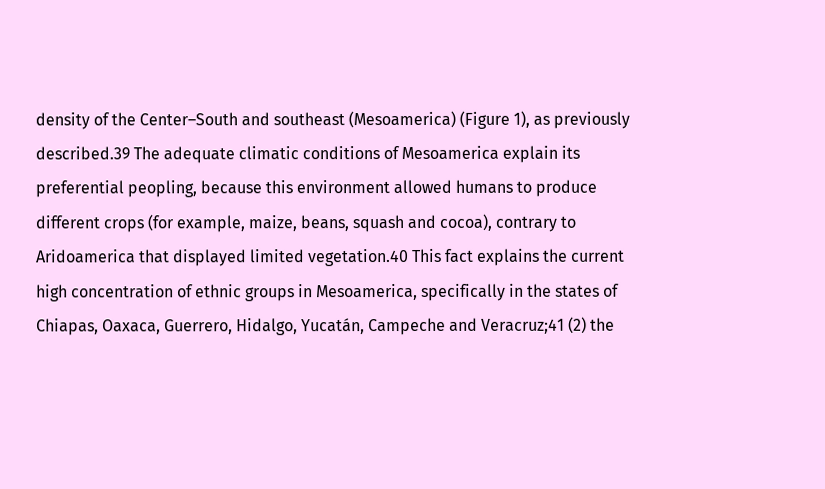density of the Center–South and southeast (Mesoamerica) (Figure 1), as previously described.39 The adequate climatic conditions of Mesoamerica explain its preferential peopling, because this environment allowed humans to produce different crops (for example, maize, beans, squash and cocoa), contrary to Aridoamerica that displayed limited vegetation.40 This fact explains the current high concentration of ethnic groups in Mesoamerica, specifically in the states of Chiapas, Oaxaca, Guerrero, Hidalgo, Yucatán, Campeche and Veracruz;41 (2) the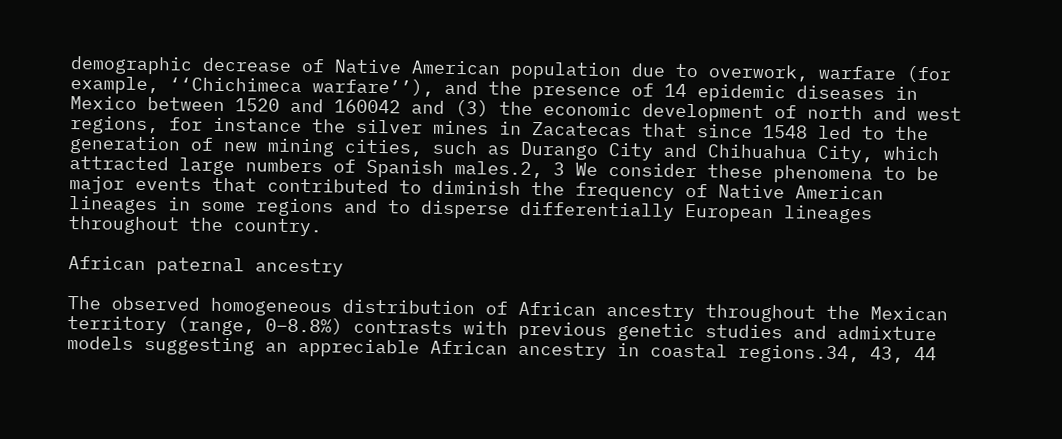demographic decrease of Native American population due to overwork, warfare (for example, ‘‘Chichimeca warfare’’), and the presence of 14 epidemic diseases in Mexico between 1520 and 160042 and (3) the economic development of north and west regions, for instance the silver mines in Zacatecas that since 1548 led to the generation of new mining cities, such as Durango City and Chihuahua City, which attracted large numbers of Spanish males.2, 3 We consider these phenomena to be major events that contributed to diminish the frequency of Native American lineages in some regions and to disperse differentially European lineages throughout the country.

African paternal ancestry

The observed homogeneous distribution of African ancestry throughout the Mexican territory (range, 0–8.8%) contrasts with previous genetic studies and admixture models suggesting an appreciable African ancestry in coastal regions.34, 43, 44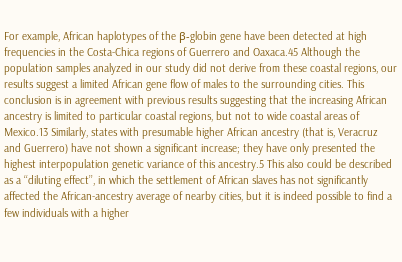For example, African haplotypes of the β-globin gene have been detected at high frequencies in the Costa-Chica regions of Guerrero and Oaxaca.45 Although the population samples analyzed in our study did not derive from these coastal regions, our results suggest a limited African gene flow of males to the surrounding cities. This conclusion is in agreement with previous results suggesting that the increasing African ancestry is limited to particular coastal regions, but not to wide coastal areas of Mexico.13 Similarly, states with presumable higher African ancestry (that is, Veracruz and Guerrero) have not shown a significant increase; they have only presented the highest interpopulation genetic variance of this ancestry.5 This also could be described as a ‘‘diluting effect’’, in which the settlement of African slaves has not significantly affected the African-ancestry average of nearby cities, but it is indeed possible to find a few individuals with a higher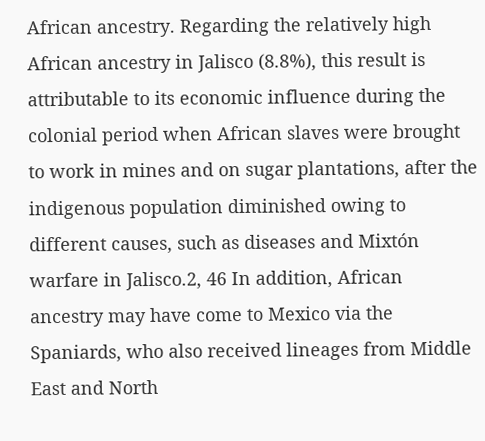African ancestry. Regarding the relatively high African ancestry in Jalisco (8.8%), this result is attributable to its economic influence during the colonial period when African slaves were brought to work in mines and on sugar plantations, after the indigenous population diminished owing to different causes, such as diseases and Mixtón warfare in Jalisco.2, 46 In addition, African ancestry may have come to Mexico via the Spaniards, who also received lineages from Middle East and North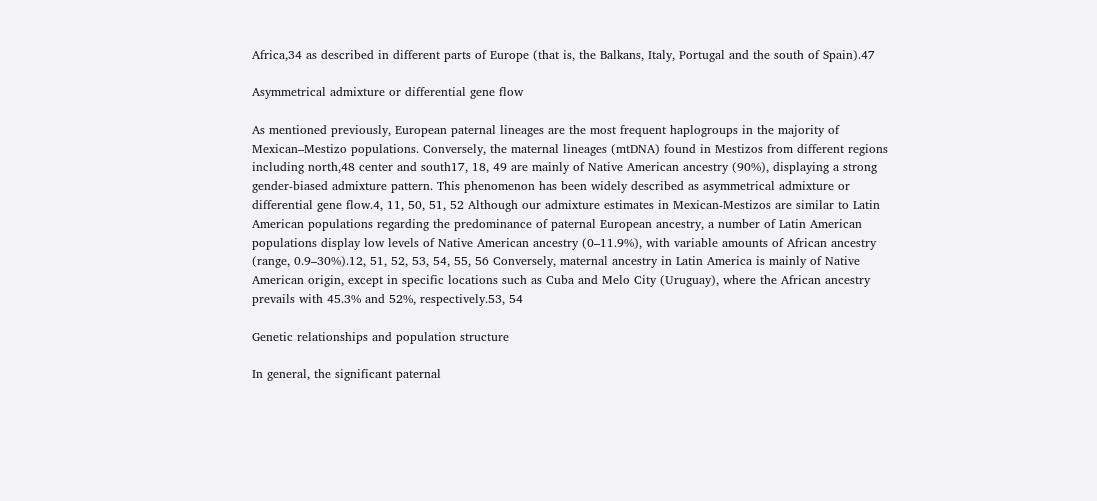Africa,34 as described in different parts of Europe (that is, the Balkans, Italy, Portugal and the south of Spain).47

Asymmetrical admixture or differential gene flow

As mentioned previously, European paternal lineages are the most frequent haplogroups in the majority of Mexican–Mestizo populations. Conversely, the maternal lineages (mtDNA) found in Mestizos from different regions including north,48 center and south17, 18, 49 are mainly of Native American ancestry (90%), displaying a strong gender-biased admixture pattern. This phenomenon has been widely described as asymmetrical admixture or differential gene flow.4, 11, 50, 51, 52 Although our admixture estimates in Mexican-Mestizos are similar to Latin American populations regarding the predominance of paternal European ancestry, a number of Latin American populations display low levels of Native American ancestry (0–11.9%), with variable amounts of African ancestry (range, 0.9–30%).12, 51, 52, 53, 54, 55, 56 Conversely, maternal ancestry in Latin America is mainly of Native American origin, except in specific locations such as Cuba and Melo City (Uruguay), where the African ancestry prevails with 45.3% and 52%, respectively.53, 54

Genetic relationships and population structure

In general, the significant paternal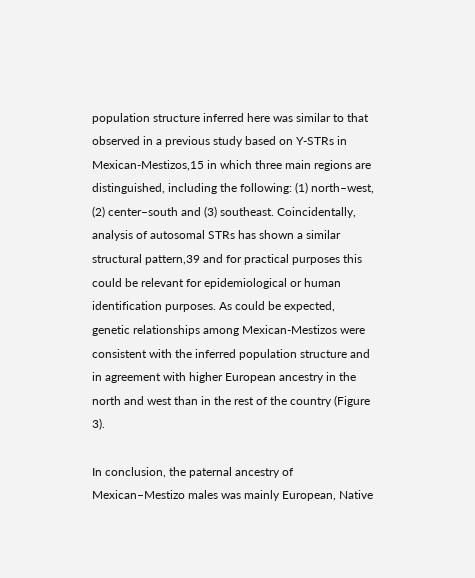population structure inferred here was similar to that observed in a previous study based on Y-STRs in Mexican-Mestizos,15 in which three main regions are distinguished, including the following: (1) north–west, (2) center–south and (3) southeast. Coincidentally, analysis of autosomal STRs has shown a similar structural pattern,39 and for practical purposes this could be relevant for epidemiological or human identification purposes. As could be expected, genetic relationships among Mexican-Mestizos were consistent with the inferred population structure and in agreement with higher European ancestry in the north and west than in the rest of the country (Figure 3).

In conclusion, the paternal ancestry of Mexican–Mestizo males was mainly European, Native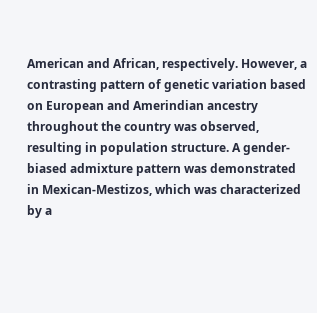American and African, respectively. However, a contrasting pattern of genetic variation based on European and Amerindian ancestry throughout the country was observed, resulting in population structure. A gender-biased admixture pattern was demonstrated in Mexican-Mestizos, which was characterized by a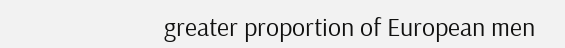greater proportion of European men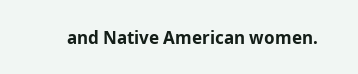and Native American women.